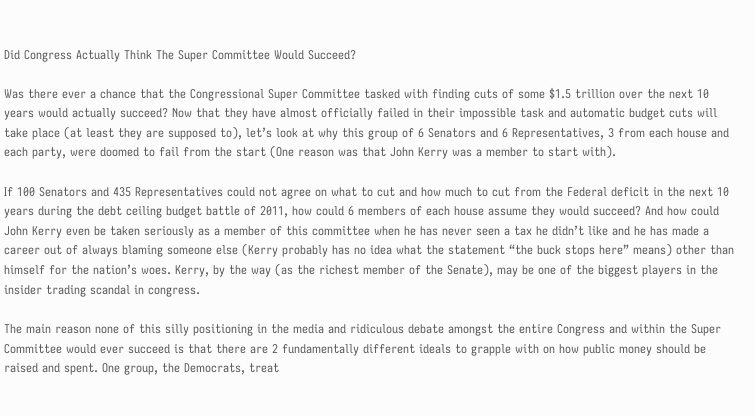Did Congress Actually Think The Super Committee Would Succeed?

Was there ever a chance that the Congressional Super Committee tasked with finding cuts of some $1.5 trillion over the next 10 years would actually succeed? Now that they have almost officially failed in their impossible task and automatic budget cuts will take place (at least they are supposed to), let’s look at why this group of 6 Senators and 6 Representatives, 3 from each house and each party, were doomed to fail from the start (One reason was that John Kerry was a member to start with).

If 100 Senators and 435 Representatives could not agree on what to cut and how much to cut from the Federal deficit in the next 10 years during the debt ceiling budget battle of 2011, how could 6 members of each house assume they would succeed? And how could John Kerry even be taken seriously as a member of this committee when he has never seen a tax he didn’t like and he has made a career out of always blaming someone else (Kerry probably has no idea what the statement “the buck stops here” means) other than himself for the nation’s woes. Kerry, by the way (as the richest member of the Senate), may be one of the biggest players in the insider trading scandal in congress.

The main reason none of this silly positioning in the media and ridiculous debate amongst the entire Congress and within the Super Committee would ever succeed is that there are 2 fundamentally different ideals to grapple with on how public money should be raised and spent. One group, the Democrats, treat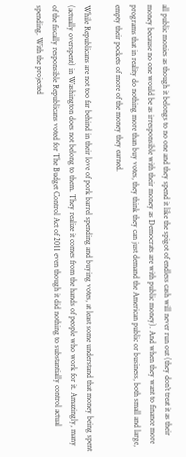all public monies as though it belongs to no one and they spend it like the spigot of endless cash will never run out (they don’t treat it as their money because no one would be as irresponsible with their money as Democrats are with public money). And when they want to finance more programs that in reality do nothing more than buy votes, they think they can just demand the American public or business, both small and large, empty their pockets of more of the money they earned.

While Republicans are not too far behind in their love of pork barrel spending and buying votes, at least some understand that money being spent (actually overspent) in Washington does not belong to them. They realize it comes from the hands of people who work for it. Amazingly, many of the fiscally responsible Republicans voted for The Budget Control Act of 2011 even though it did nothing to substantially control actual spending. With the projected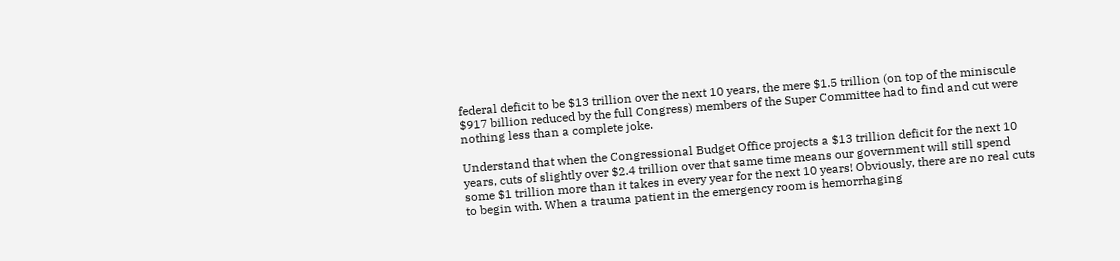federal deficit to be $13 trillion over the next 10 years, the mere $1.5 trillion (on top of the miniscule $917 billion reduced by the full Congress) members of the Super Committee had to find and cut were nothing less than a complete joke.

Understand that when the Congressional Budget Office projects a $13 trillion deficit for the next 10 years, cuts of slightly over $2.4 trillion over that same time means our government will still spend some $1 trillion more than it takes in every year for the next 10 years! Obviously, there are no real cuts to begin with. When a trauma patient in the emergency room is hemorrhaging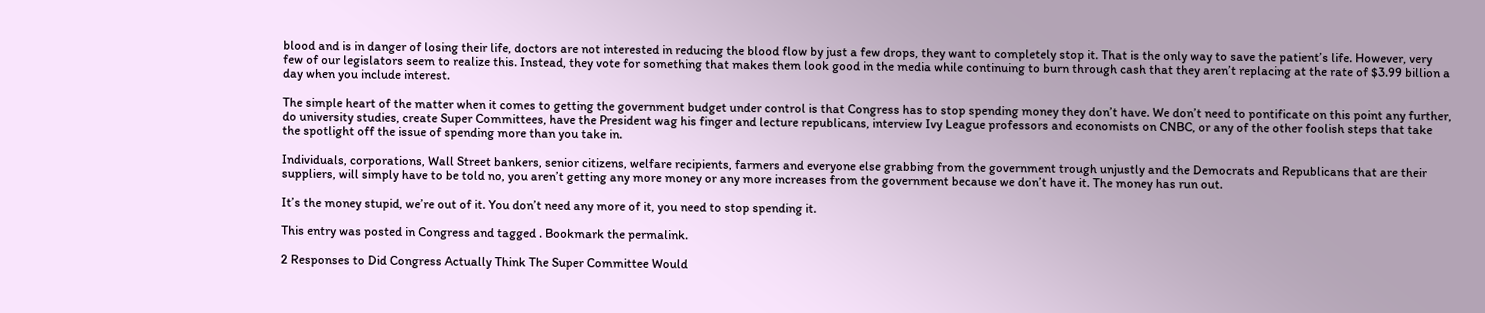blood and is in danger of losing their life, doctors are not interested in reducing the blood flow by just a few drops, they want to completely stop it. That is the only way to save the patient’s life. However, very few of our legislators seem to realize this. Instead, they vote for something that makes them look good in the media while continuing to burn through cash that they aren’t replacing at the rate of $3.99 billion a day when you include interest.

The simple heart of the matter when it comes to getting the government budget under control is that Congress has to stop spending money they don’t have. We don’t need to pontificate on this point any further, do university studies, create Super Committees, have the President wag his finger and lecture republicans, interview Ivy League professors and economists on CNBC, or any of the other foolish steps that take the spotlight off the issue of spending more than you take in.

Individuals, corporations, Wall Street bankers, senior citizens, welfare recipients, farmers and everyone else grabbing from the government trough unjustly and the Democrats and Republicans that are their suppliers, will simply have to be told no, you aren’t getting any more money or any more increases from the government because we don’t have it. The money has run out.

It’s the money stupid, we’re out of it. You don’t need any more of it, you need to stop spending it.

This entry was posted in Congress and tagged . Bookmark the permalink.

2 Responses to Did Congress Actually Think The Super Committee Would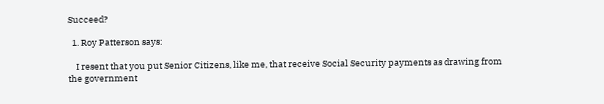Succeed?

  1. Roy Patterson says:

    I resent that you put Senior Citizens, like me, that receive Social Security payments as drawing from the government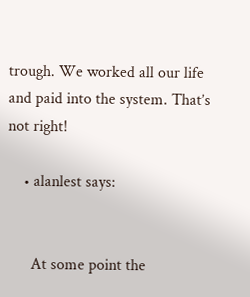trough. We worked all our life and paid into the system. That’s not right!

    • alanlest says:


      At some point the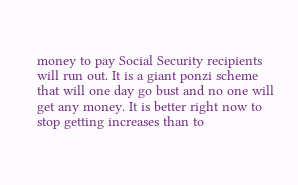money to pay Social Security recipients will run out. It is a giant ponzi scheme that will one day go bust and no one will get any money. It is better right now to stop getting increases than to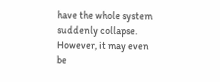have the whole system suddenly collapse. However, it may even be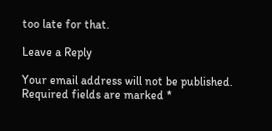too late for that.

Leave a Reply

Your email address will not be published. Required fields are marked *